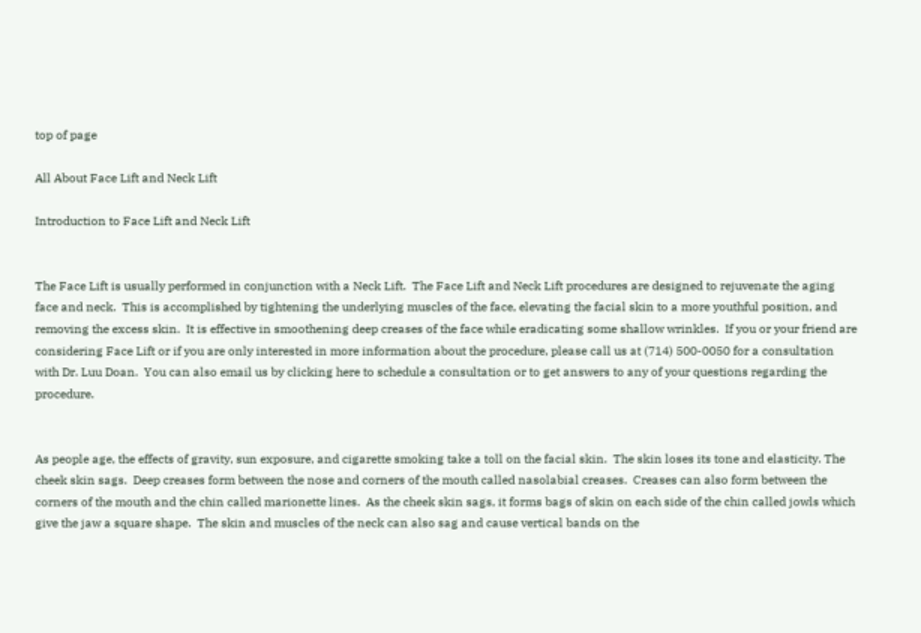top of page

All About Face Lift and Neck Lift

Introduction to Face Lift and Neck Lift


The Face Lift is usually performed in conjunction with a Neck Lift.  The Face Lift and Neck Lift procedures are designed to rejuvenate the aging face and neck.  This is accomplished by tightening the underlying muscles of the face, elevating the facial skin to a more youthful position, and removing the excess skin.  It is effective in smoothening deep creases of the face while eradicating some shallow wrinkles.  If you or your friend are considering Face Lift or if you are only interested in more information about the procedure, please call us at (714) 500-0050 for a consultation with Dr. Luu Doan.  You can also email us by clicking here to schedule a consultation or to get answers to any of your questions regarding the procedure.


As people age, the effects of gravity, sun exposure, and cigarette smoking take a toll on the facial skin.  The skin loses its tone and elasticity. The cheek skin sags.  Deep creases form between the nose and corners of the mouth called nasolabial creases.  Creases can also form between the corners of the mouth and the chin called marionette lines.  As the cheek skin sags, it forms bags of skin on each side of the chin called jowls which give the jaw a square shape.  The skin and muscles of the neck can also sag and cause vertical bands on the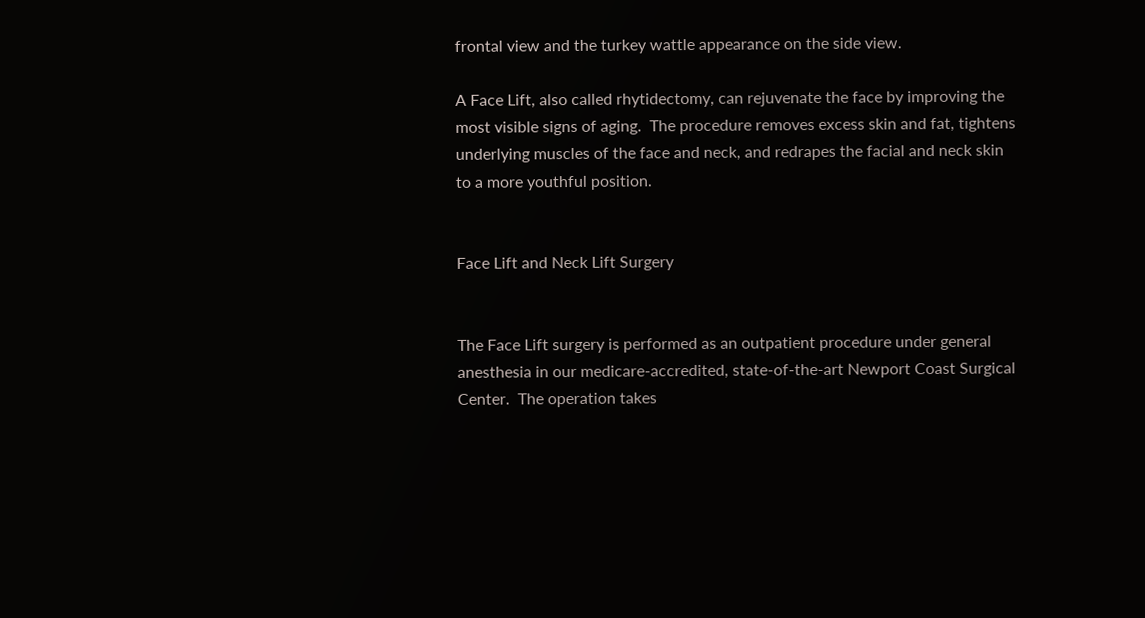frontal view and the turkey wattle appearance on the side view.

A Face Lift, also called rhytidectomy, can rejuvenate the face by improving the most visible signs of aging.  The procedure removes excess skin and fat, tightens underlying muscles of the face and neck, and redrapes the facial and neck skin to a more youthful position.


Face Lift and Neck Lift Surgery


The Face Lift surgery is performed as an outpatient procedure under general anesthesia in our medicare-accredited, state-of-the-art Newport Coast Surgical Center.  The operation takes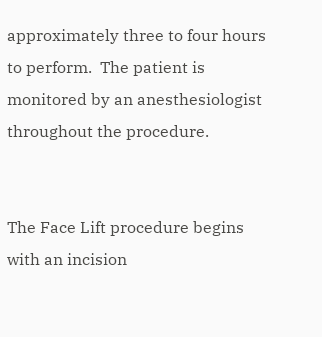approximately three to four hours to perform.  The patient is monitored by an anesthesiologist throughout the procedure.


The Face Lift procedure begins with an incision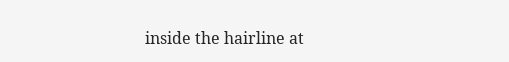inside the hairline at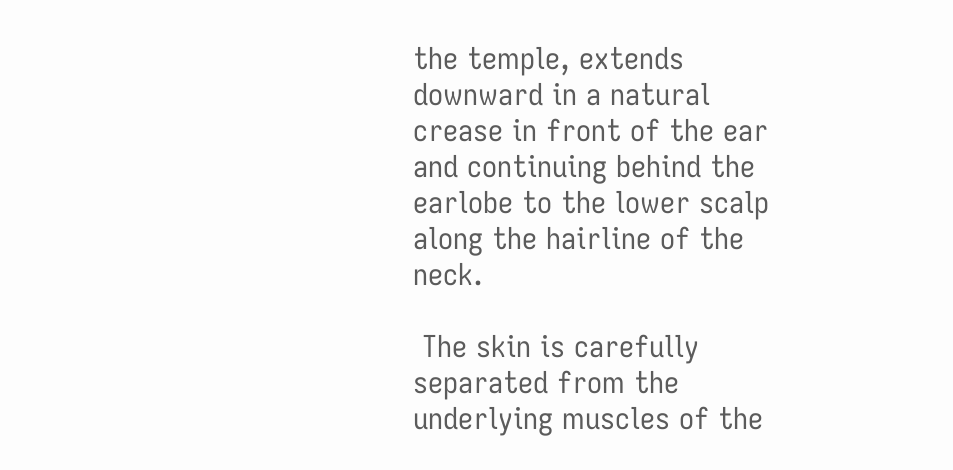the temple, extends downward in a natural crease in front of the ear and continuing behind the earlobe to the lower scalp along the hairline of the neck.

 The skin is carefully separated from the underlying muscles of the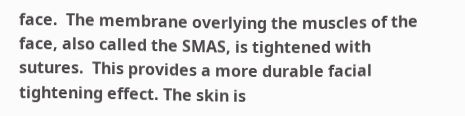face.  The membrane overlying the muscles of the face, also called the SMAS, is tightened with sutures.  This provides a more durable facial tightening effect. The skin is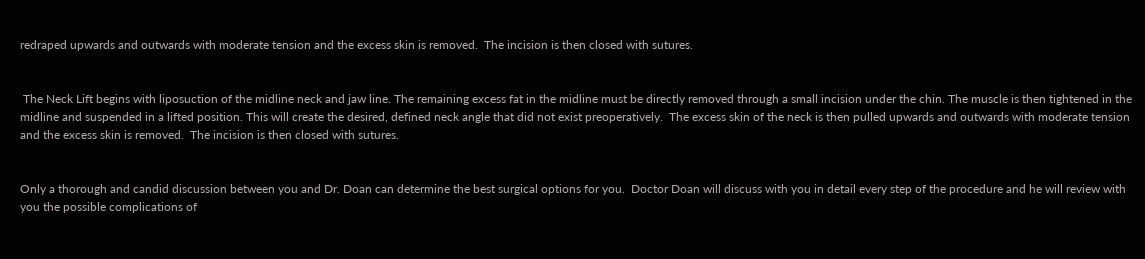redraped upwards and outwards with moderate tension and the excess skin is removed.  The incision is then closed with sutures.


 The Neck Lift begins with liposuction of the midline neck and jaw line. The remaining excess fat in the midline must be directly removed through a small incision under the chin. The muscle is then tightened in the midline and suspended in a lifted position. This will create the desired, defined neck angle that did not exist preoperatively.  The excess skin of the neck is then pulled upwards and outwards with moderate tension and the excess skin is removed.  The incision is then closed with sutures.


Only a thorough and candid discussion between you and Dr. Doan can determine the best surgical options for you.  Doctor Doan will discuss with you in detail every step of the procedure and he will review with you the possible complications of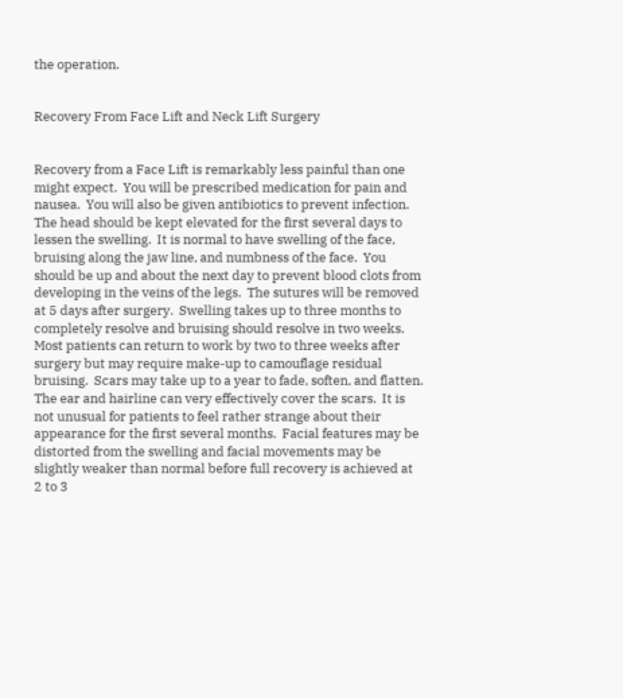the operation.


Recovery From Face Lift and Neck Lift Surgery


Recovery from a Face Lift is remarkably less painful than one might expect.  You will be prescribed medication for pain and nausea.  You will also be given antibiotics to prevent infection.  The head should be kept elevated for the first several days to lessen the swelling.  It is normal to have swelling of the face, bruising along the jaw line, and numbness of the face.  You should be up and about the next day to prevent blood clots from developing in the veins of the legs.  The sutures will be removed at 5 days after surgery.  Swelling takes up to three months to completely resolve and bruising should resolve in two weeks.  Most patients can return to work by two to three weeks after surgery but may require make-up to camouflage residual bruising.  Scars may take up to a year to fade, soften, and flatten. The ear and hairline can very effectively cover the scars.  It is not unusual for patients to feel rather strange about their appearance for the first several months.  Facial features may be distorted from the swelling and facial movements may be slightly weaker than normal before full recovery is achieved at 2 to 3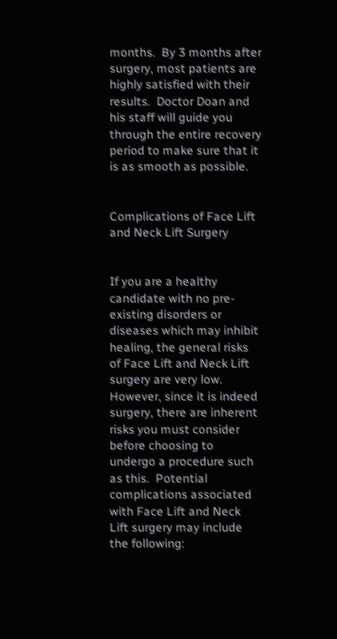months.  By 3 months after surgery, most patients are highly satisfied with their results.  Doctor Doan and his staff will guide you through the entire recovery period to make sure that it is as smooth as possible.


Complications of Face Lift and Neck Lift Surgery


If you are a healthy candidate with no pre-existing disorders or diseases which may inhibit healing, the general risks of Face Lift and Neck Lift surgery are very low.  However, since it is indeed surgery, there are inherent risks you must consider before choosing to undergo a procedure such as this.  Potential complications associated with Face Lift and Neck Lift surgery may include the following: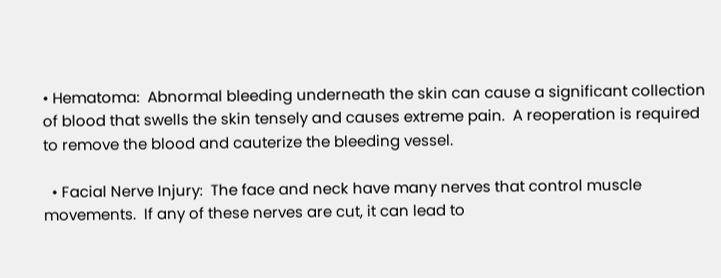• Hematoma:  Abnormal bleeding underneath the skin can cause a significant collection of blood that swells the skin tensely and causes extreme pain.  A reoperation is required to remove the blood and cauterize the bleeding vessel.

  • Facial Nerve Injury:  The face and neck have many nerves that control muscle movements.  If any of these nerves are cut, it can lead to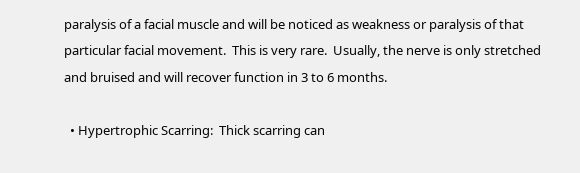paralysis of a facial muscle and will be noticed as weakness or paralysis of that particular facial movement.  This is very rare.  Usually, the nerve is only stretched and bruised and will recover function in 3 to 6 months.

  • Hypertrophic Scarring:  Thick scarring can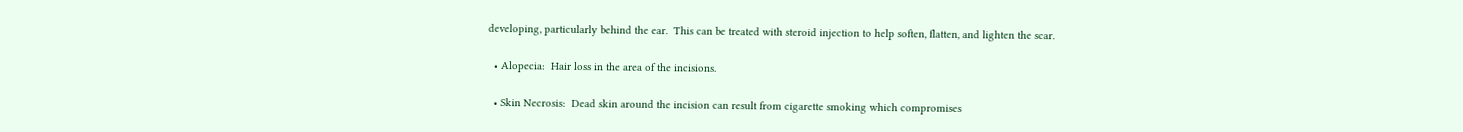developing, particularly behind the ear.  This can be treated with steroid injection to help soften, flatten, and lighten the scar.

  • Alopecia:  Hair loss in the area of the incisions.

  • Skin Necrosis:  Dead skin around the incision can result from cigarette smoking which compromises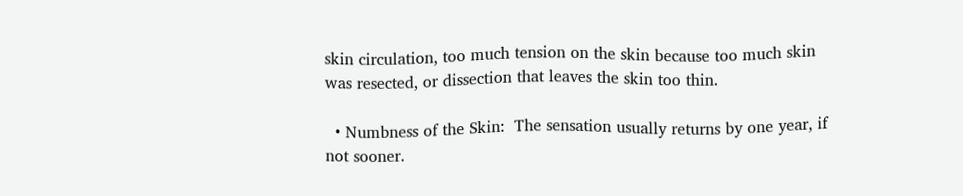skin circulation, too much tension on the skin because too much skin was resected, or dissection that leaves the skin too thin.

  • Numbness of the Skin:  The sensation usually returns by one year, if not sooner.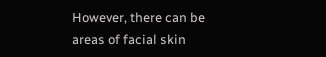However, there can be areas of facial skin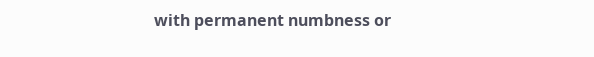with permanent numbness or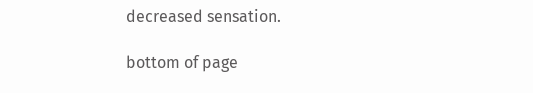decreased sensation.

bottom of page